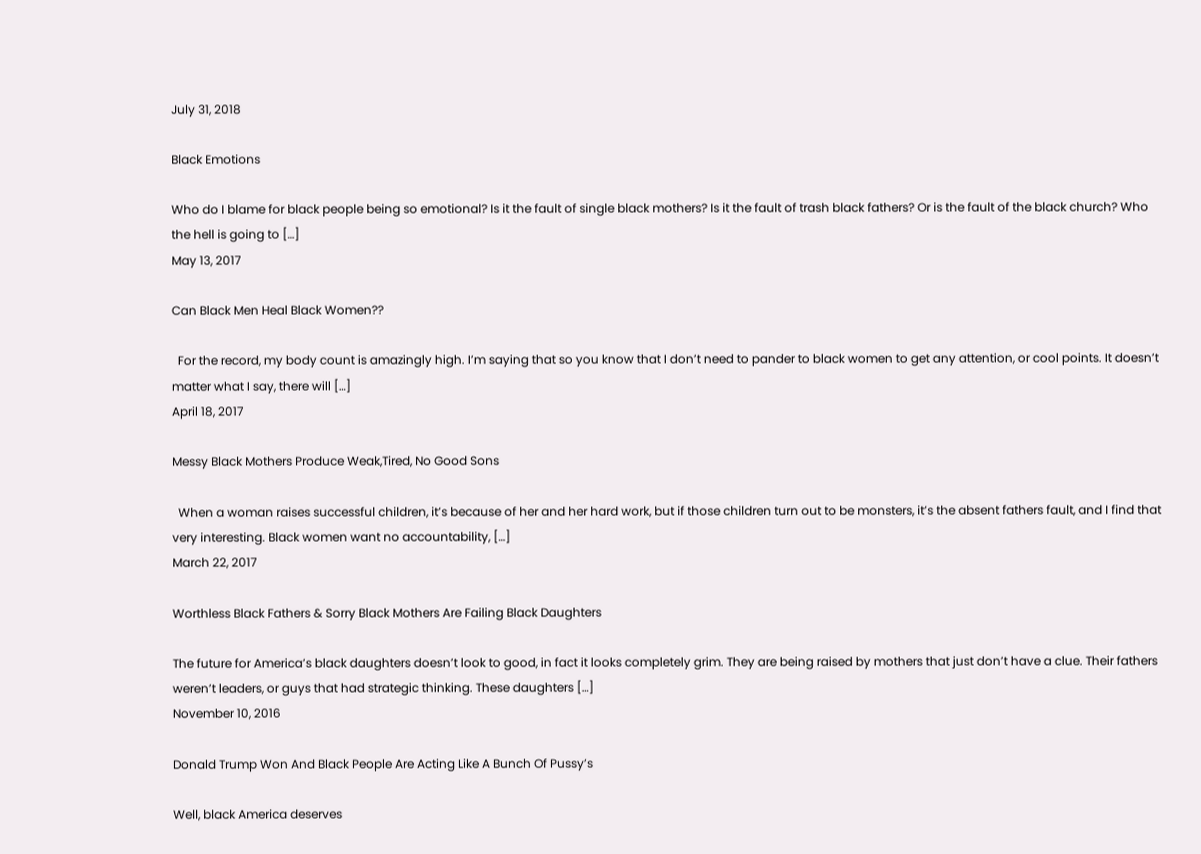July 31, 2018

Black Emotions

Who do I blame for black people being so emotional? Is it the fault of single black mothers? Is it the fault of trash black fathers? Or is the fault of the black church? Who the hell is going to […]
May 13, 2017

Can Black Men Heal Black Women??

  For the record, my body count is amazingly high. I’m saying that so you know that I don’t need to pander to black women to get any attention, or cool points. It doesn’t matter what I say, there will […]
April 18, 2017

Messy Black Mothers Produce Weak,Tired, No Good Sons

  When a woman raises successful children, it’s because of her and her hard work, but if those children turn out to be monsters, it’s the absent fathers fault, and I find that very interesting. Black women want no accountability, […]
March 22, 2017

Worthless Black Fathers & Sorry Black Mothers Are Failing Black Daughters

The future for America’s black daughters doesn’t look to good, in fact it looks completely grim. They are being raised by mothers that just don’t have a clue. Their fathers weren’t leaders, or guys that had strategic thinking. These daughters […]
November 10, 2016

Donald Trump Won And Black People Are Acting Like A Bunch Of Pussy’s

Well, black America deserves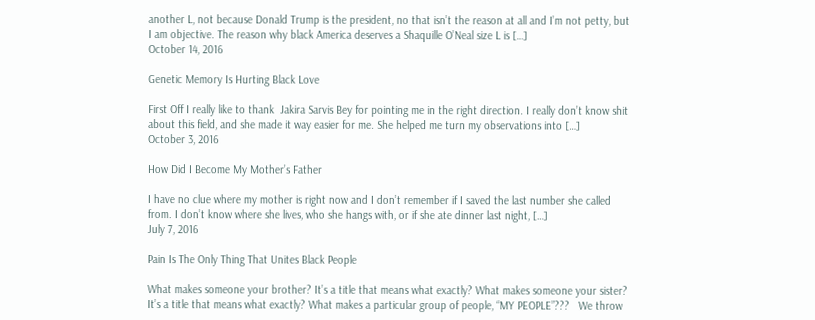another L, not because Donald Trump is the president, no that isn’t the reason at all and I’m not petty, but I am objective. The reason why black America deserves a Shaquille O’Neal size L is […]
October 14, 2016

Genetic Memory Is Hurting Black Love

First Off I really like to thank  Jakira Sarvis Bey for pointing me in the right direction. I really don’t know shit about this field, and she made it way easier for me. She helped me turn my observations into […]
October 3, 2016

How Did I Become My Mother’s Father

I have no clue where my mother is right now and I don’t remember if I saved the last number she called from. I don’t know where she lives, who she hangs with, or if she ate dinner last night, […]
July 7, 2016

Pain Is The Only Thing That Unites Black People

What makes someone your brother? It’s a title that means what exactly? What makes someone your sister? It’s a title that means what exactly? What makes a particular group of people, “MY PEOPLE”???   We throw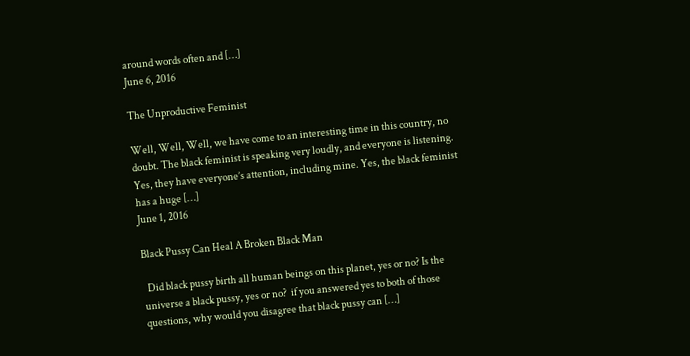around words often and […]
June 6, 2016

The Unproductive Feminist

Well, Well, Well, we have come to an interesting time in this country, no doubt. The black feminist is speaking very loudly, and everyone is listening. Yes, they have everyone’s attention, including mine. Yes, the black feminist has a huge […]
June 1, 2016

Black Pussy Can Heal A Broken Black Man

  Did black pussy birth all human beings on this planet, yes or no? Is the universe a black pussy, yes or no?  if you answered yes to both of those questions, why would you disagree that black pussy can […]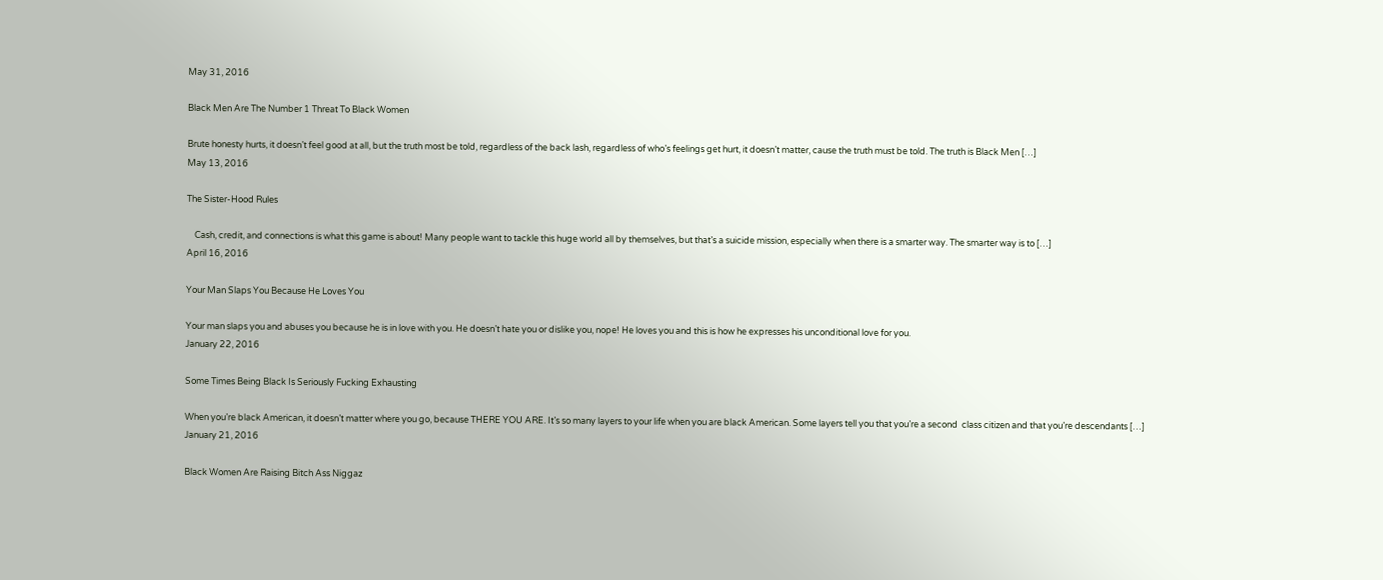May 31, 2016

Black Men Are The Number 1 Threat To Black Women

Brute honesty hurts, it doesn’t feel good at all, but the truth most be told, regardless of the back lash, regardless of who’s feelings get hurt, it doesn’t matter, cause the truth must be told. The truth is Black Men […]
May 13, 2016

The Sister-Hood Rules

    Cash, credit, and connections is what this game is about! Many people want to tackle this huge world all by themselves, but that’s a suicide mission, especially when there is a smarter way. The smarter way is to […]
April 16, 2016

Your Man Slaps You Because He Loves You

Your man slaps you and abuses you because he is in love with you. He doesn’t hate you or dislike you, nope! He loves you and this is how he expresses his unconditional love for you.
January 22, 2016

Some Times Being Black Is Seriously Fucking Exhausting

When you’re black American, it doesn’t matter where you go, because THERE YOU ARE. It’s so many layers to your life when you are black American. Some layers tell you that you’re a second  class citizen and that you’re descendants […]
January 21, 2016

Black Women Are Raising Bitch Ass Niggaz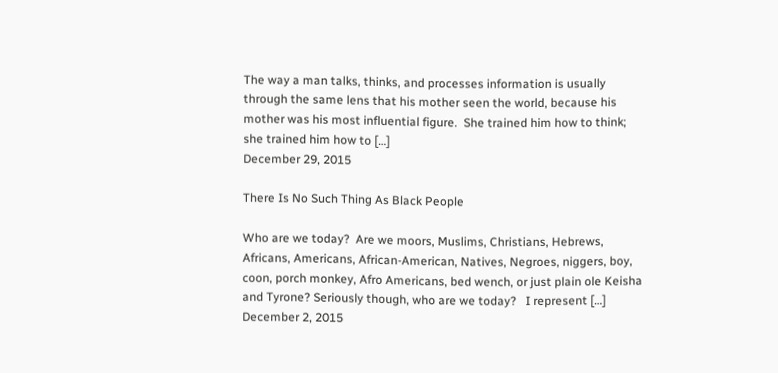The way a man talks, thinks, and processes information is usually through the same lens that his mother seen the world, because his mother was his most influential figure.  She trained him how to think; she trained him how to […]
December 29, 2015

There Is No Such Thing As Black People

Who are we today?  Are we moors, Muslims, Christians, Hebrews, Africans, Americans, African-American, Natives, Negroes, niggers, boy, coon, porch monkey, Afro Americans, bed wench, or just plain ole Keisha and Tyrone? Seriously though, who are we today?   I represent […]
December 2, 2015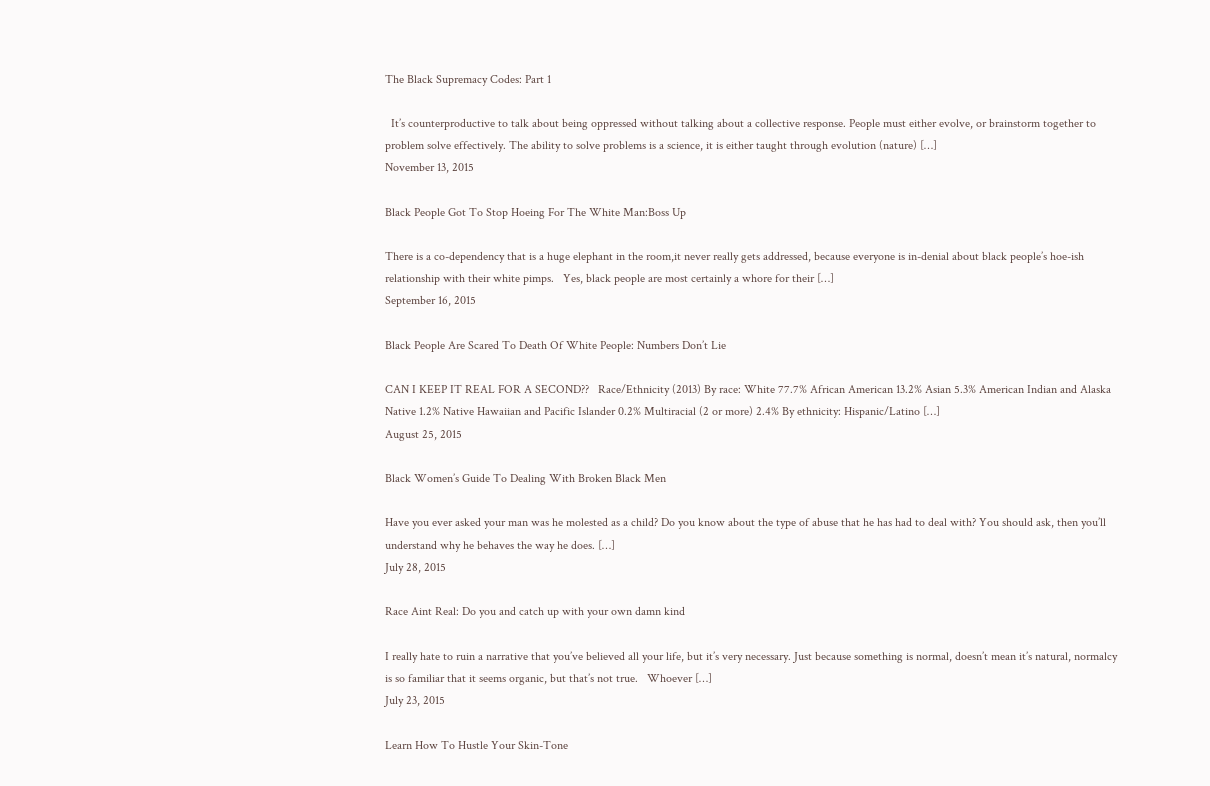The Black Supremacy Codes: Part 1

  It’s counterproductive to talk about being oppressed without talking about a collective response. People must either evolve, or brainstorm together to problem solve effectively. The ability to solve problems is a science, it is either taught through evolution (nature) […]
November 13, 2015

Black People Got To Stop Hoeing For The White Man:Boss Up

There is a co-dependency that is a huge elephant in the room,it never really gets addressed, because everyone is in-denial about black people’s hoe-ish relationship with their white pimps.   Yes, black people are most certainly a whore for their […]
September 16, 2015

Black People Are Scared To Death Of White People: Numbers Don’t Lie

CAN I KEEP IT REAL FOR A SECOND??   Race/Ethnicity (2013) By race: White 77.7% African American 13.2% Asian 5.3% American Indian and Alaska Native 1.2% Native Hawaiian and Pacific Islander 0.2% Multiracial (2 or more) 2.4% By ethnicity: Hispanic/Latino […]
August 25, 2015

Black Women’s Guide To Dealing With Broken Black Men

Have you ever asked your man was he molested as a child? Do you know about the type of abuse that he has had to deal with? You should ask, then you’ll understand why he behaves the way he does. […]
July 28, 2015

Race Aint Real: Do you and catch up with your own damn kind

I really hate to ruin a narrative that you’ve believed all your life, but it’s very necessary. Just because something is normal, doesn’t mean it’s natural, normalcy is so familiar that it seems organic, but that’s not true.   Whoever […]
July 23, 2015

Learn How To Hustle Your Skin-Tone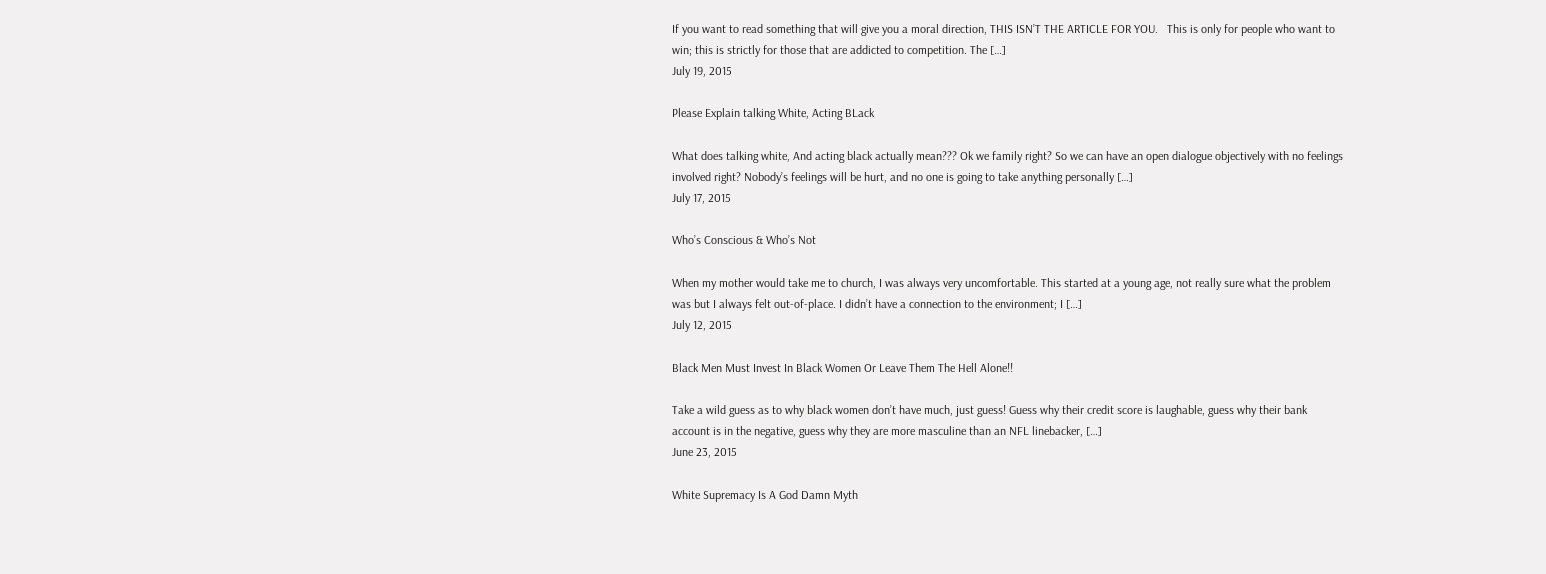If you want to read something that will give you a moral direction, THIS ISN’T THE ARTICLE FOR YOU.   This is only for people who want to win; this is strictly for those that are addicted to competition. The […]
July 19, 2015

Please Explain talking White, Acting BLack

What does talking white, And acting black actually mean??? Ok we family right? So we can have an open dialogue objectively with no feelings involved right? Nobody’s feelings will be hurt, and no one is going to take anything personally […]
July 17, 2015

Who’s Conscious & Who’s Not

When my mother would take me to church, I was always very uncomfortable. This started at a young age, not really sure what the problem was but I always felt out-of-place. I didn’t have a connection to the environment; I […]
July 12, 2015

Black Men Must Invest In Black Women Or Leave Them The Hell Alone!!

Take a wild guess as to why black women don’t have much, just guess! Guess why their credit score is laughable, guess why their bank account is in the negative, guess why they are more masculine than an NFL linebacker, […]
June 23, 2015

White Supremacy Is A God Damn Myth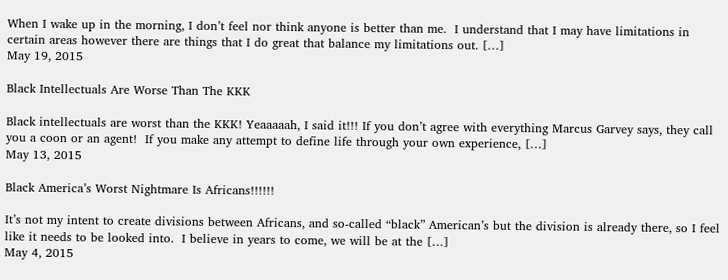When I wake up in the morning, I don’t feel nor think anyone is better than me.  I understand that I may have limitations in certain areas however there are things that I do great that balance my limitations out. […]
May 19, 2015

Black Intellectuals Are Worse Than The KKK

Black intellectuals are worst than the KKK! Yeaaaaah, I said it!!! If you don’t agree with everything Marcus Garvey says, they call you a coon or an agent!  If you make any attempt to define life through your own experience, […]
May 13, 2015

Black America’s Worst Nightmare Is Africans!!!!!!

It’s not my intent to create divisions between Africans, and so-called “black” American’s but the division is already there, so I feel like it needs to be looked into.  I believe in years to come, we will be at the […]
May 4, 2015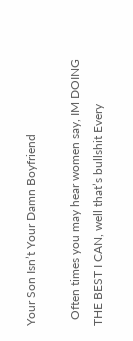Your Son Isn’t Your Damn Boyfriend

  Often times you may hear women say, IM DOING THE BEST I CAN, well that’s bullshit Every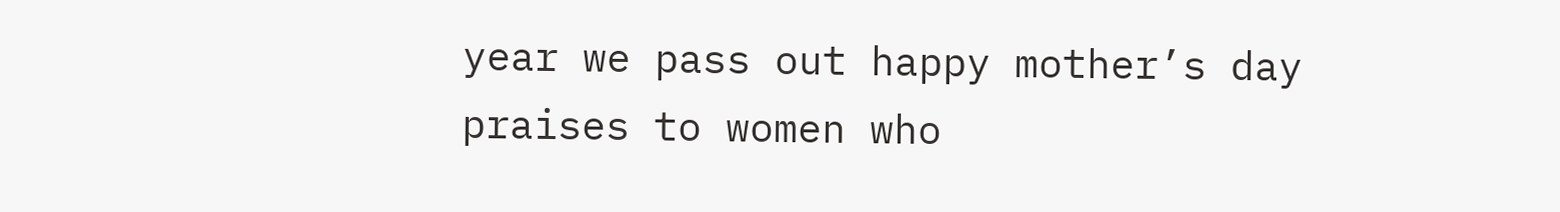year we pass out happy mother’s day praises to women who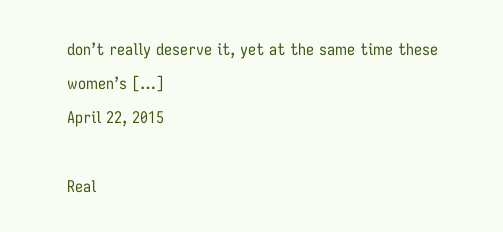don’t really deserve it, yet at the same time these women’s […]
April 22, 2015

Real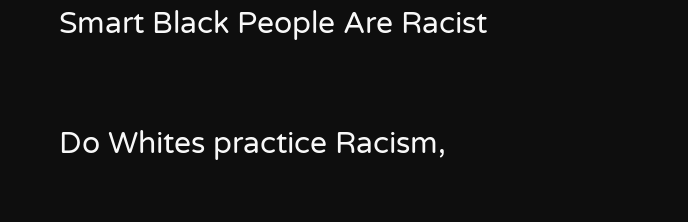Smart Black People Are Racist

Do Whites practice Racism,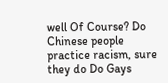well Of Course? Do Chinese people practice racism, sure they do Do Gays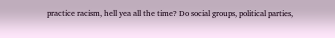practice racism, hell yea all the time? Do social groups, political parties,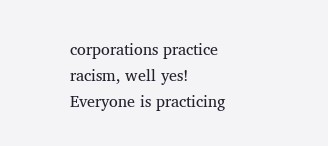corporations practice racism, well yes!   Everyone is practicing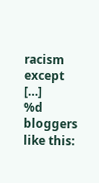racism except […]
%d bloggers like this: